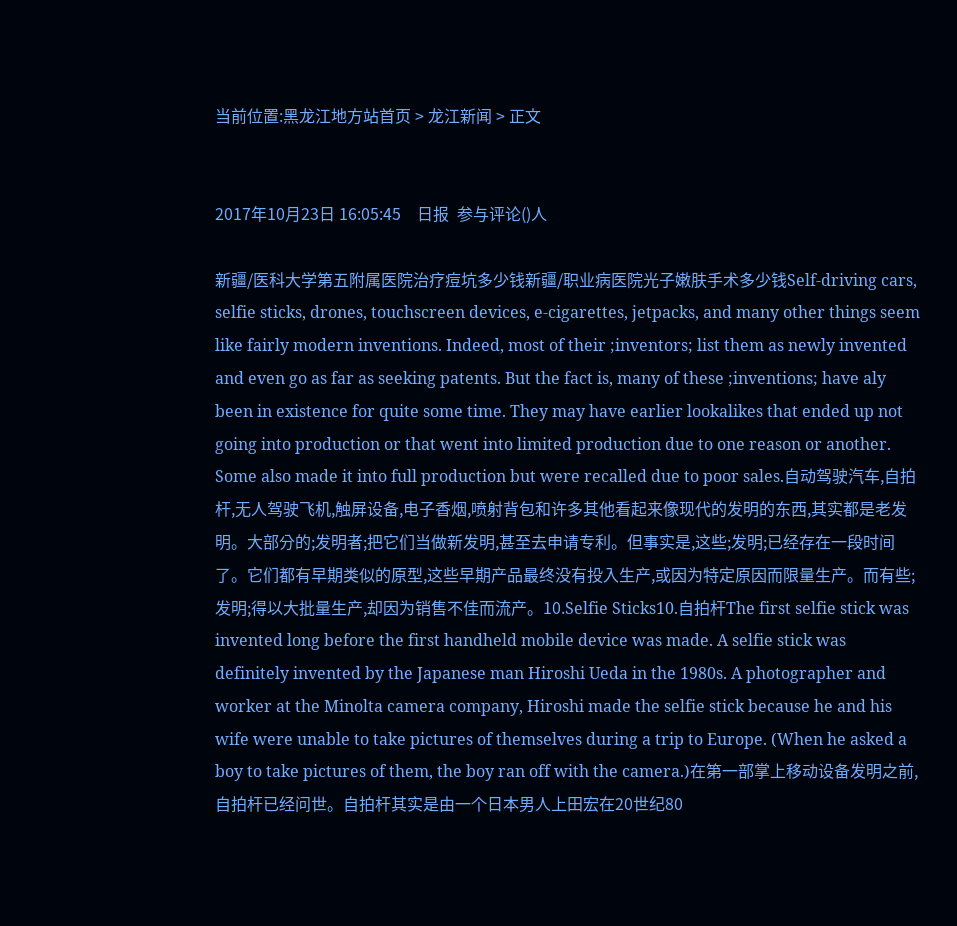当前位置:黑龙江地方站首页 > 龙江新闻 > 正文


2017年10月23日 16:05:45    日报  参与评论()人

新疆/医科大学第五附属医院治疗痘坑多少钱新疆/职业病医院光子嫩肤手术多少钱Self-driving cars, selfie sticks, drones, touchscreen devices, e-cigarettes, jetpacks, and many other things seem like fairly modern inventions. Indeed, most of their ;inventors; list them as newly invented and even go as far as seeking patents. But the fact is, many of these ;inventions; have aly been in existence for quite some time. They may have earlier lookalikes that ended up not going into production or that went into limited production due to one reason or another. Some also made it into full production but were recalled due to poor sales.自动驾驶汽车,自拍杆,无人驾驶飞机,触屏设备,电子香烟,喷射背包和许多其他看起来像现代的发明的东西,其实都是老发明。大部分的;发明者;把它们当做新发明,甚至去申请专利。但事实是,这些;发明;已经存在一段时间了。它们都有早期类似的原型,这些早期产品最终没有投入生产,或因为特定原因而限量生产。而有些;发明;得以大批量生产,却因为销售不佳而流产。10.Selfie Sticks10.自拍杆The first selfie stick was invented long before the first handheld mobile device was made. A selfie stick was definitely invented by the Japanese man Hiroshi Ueda in the 1980s. A photographer and worker at the Minolta camera company, Hiroshi made the selfie stick because he and his wife were unable to take pictures of themselves during a trip to Europe. (When he asked a boy to take pictures of them, the boy ran off with the camera.)在第一部掌上移动设备发明之前,自拍杆已经问世。自拍杆其实是由一个日本男人上田宏在20世纪80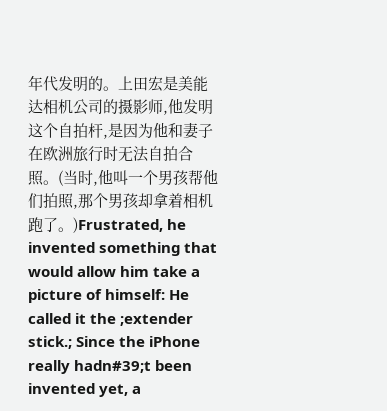年代发明的。上田宏是美能达相机公司的摄影师,他发明这个自拍杆,是因为他和妻子在欧洲旅行时无法自拍合照。(当时,他叫一个男孩帮他们拍照,那个男孩却拿着相机跑了。)Frustrated, he invented something that would allow him take a picture of himself: He called it the ;extender stick.; Since the iPhone really hadn#39;t been invented yet, a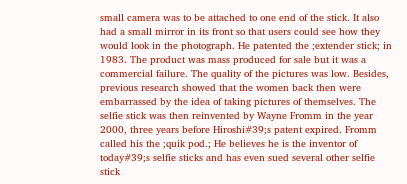small camera was to be attached to one end of the stick. It also had a small mirror in its front so that users could see how they would look in the photograph. He patented the ;extender stick; in 1983. The product was mass produced for sale but it was a commercial failure. The quality of the pictures was low. Besides, previous research showed that the women back then were embarrassed by the idea of taking pictures of themselves. The selfie stick was then reinvented by Wayne Fromm in the year 2000, three years before Hiroshi#39;s patent expired. Fromm called his the ;quik pod.; He believes he is the inventor of today#39;s selfie sticks and has even sued several other selfie stick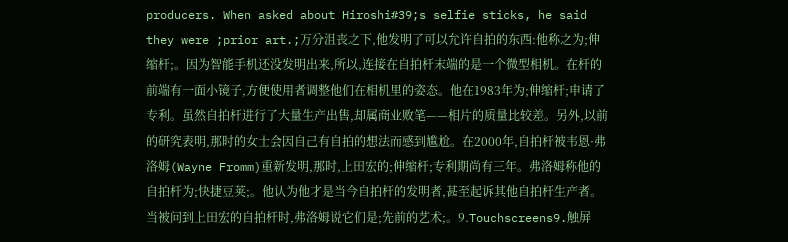producers. When asked about Hiroshi#39;s selfie sticks, he said they were ;prior art.;万分沮丧之下,他发明了可以允许自拍的东西:他称之为;伸缩杆;。因为智能手机还没发明出来,所以,连接在自拍杆末端的是一个微型相机。在杆的前端有一面小镜子,方便使用者调整他们在相机里的姿态。他在1983年为;伸缩杆;申请了专利。虽然自拍杆进行了大量生产出售,却属商业败笔——相片的质量比较差。另外,以前的研究表明,那时的女士会因自己有自拍的想法而感到尴尬。在2000年,自拍杆被韦恩·弗洛姆(Wayne Fromm)重新发明,那时,上田宏的;伸缩杆;专利期尚有三年。弗洛姆称他的自拍杆为;快捷豆荚;。他认为他才是当今自拍杆的发明者,甚至起诉其他自拍杆生产者。当被问到上田宏的自拍杆时,弗洛姆说它们是;先前的艺术;。9.Touchscreens9.触屏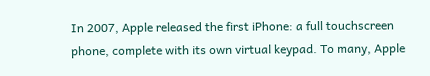In 2007, Apple released the first iPhone: a full touchscreen phone, complete with its own virtual keypad. To many, Apple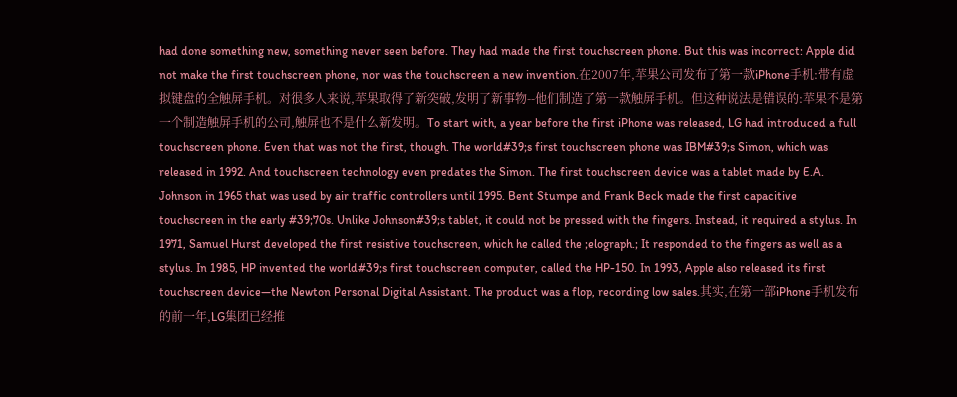had done something new, something never seen before. They had made the first touchscreen phone. But this was incorrect: Apple did not make the first touchscreen phone, nor was the touchscreen a new invention.在2007年,苹果公司发布了第一款iPhone手机:带有虚拟键盘的全触屏手机。对很多人来说,苹果取得了新突破,发明了新事物--他们制造了第一款触屏手机。但这种说法是错误的:苹果不是第一个制造触屏手机的公司,触屏也不是什么新发明。To start with, a year before the first iPhone was released, LG had introduced a full touchscreen phone. Even that was not the first, though. The world#39;s first touchscreen phone was IBM#39;s Simon, which was released in 1992. And touchscreen technology even predates the Simon. The first touchscreen device was a tablet made by E.A. Johnson in 1965 that was used by air traffic controllers until 1995. Bent Stumpe and Frank Beck made the first capacitive touchscreen in the early #39;70s. Unlike Johnson#39;s tablet, it could not be pressed with the fingers. Instead, it required a stylus. In 1971, Samuel Hurst developed the first resistive touchscreen, which he called the ;elograph.; It responded to the fingers as well as a stylus. In 1985, HP invented the world#39;s first touchscreen computer, called the HP-150. In 1993, Apple also released its first touchscreen device—the Newton Personal Digital Assistant. The product was a flop, recording low sales.其实,在第一部iPhone手机发布的前一年,LG集团已经推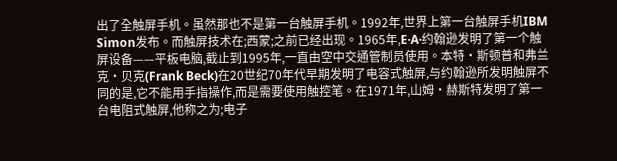出了全触屏手机。虽然那也不是第一台触屏手机。1992年,世界上第一台触屏手机IBM Simon发布。而触屏技术在;西蒙;之前已经出现。1965年,E·A·约翰逊发明了第一个触屏设备——平板电脑,截止到1995年,一直由空中交通管制员使用。本特·斯顿普和弗兰克·贝克(Frank Beck)在20世纪70年代早期发明了电容式触屏,与约翰逊所发明触屏不同的是,它不能用手指操作,而是需要使用触控笔。在1971年,山姆·赫斯特发明了第一台电阻式触屏,他称之为;电子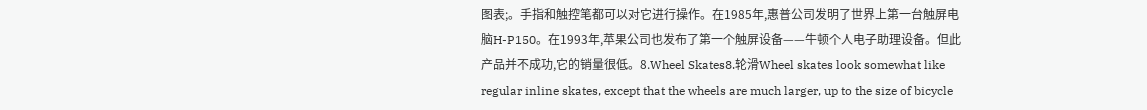图表;。手指和触控笔都可以对它进行操作。在1985年,惠普公司发明了世界上第一台触屏电脑H-P150。在1993年,苹果公司也发布了第一个触屏设备——牛顿个人电子助理设备。但此产品并不成功,它的销量很低。8.Wheel Skates8.轮滑Wheel skates look somewhat like regular inline skates, except that the wheels are much larger, up to the size of bicycle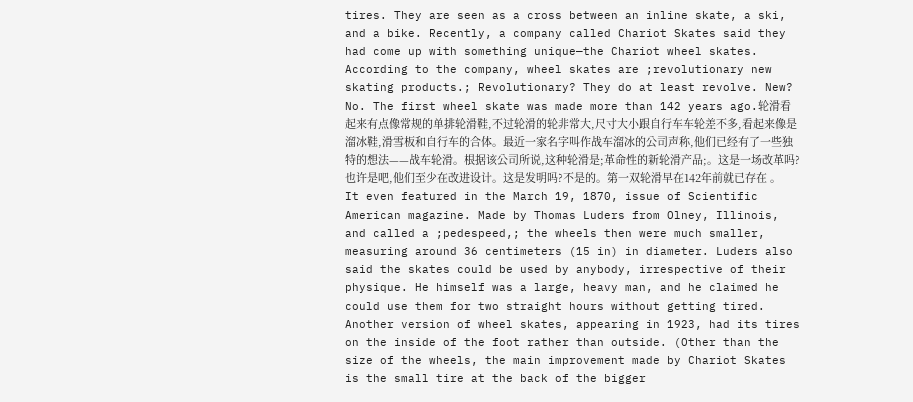tires. They are seen as a cross between an inline skate, a ski, and a bike. Recently, a company called Chariot Skates said they had come up with something unique—the Chariot wheel skates. According to the company, wheel skates are ;revolutionary new skating products.; Revolutionary? They do at least revolve. New? No. The first wheel skate was made more than 142 years ago.轮滑看起来有点像常规的单排轮滑鞋,不过轮滑的轮非常大,尺寸大小跟自行车车轮差不多,看起来像是溜冰鞋,滑雪板和自行车的合体。最近一家名字叫作战车溜冰的公司声称,他们已经有了一些独特的想法——战车轮滑。根据该公司所说,这种轮滑是;革命性的新轮滑产品;。这是一场改革吗?也许是吧,他们至少在改进设计。这是发明吗?不是的。第一双轮滑早在142年前就已存在 。It even featured in the March 19, 1870, issue of Scientific American magazine. Made by Thomas Luders from Olney, Illinois, and called a ;pedespeed,; the wheels then were much smaller, measuring around 36 centimeters (15 in) in diameter. Luders also said the skates could be used by anybody, irrespective of their physique. He himself was a large, heavy man, and he claimed he could use them for two straight hours without getting tired. Another version of wheel skates, appearing in 1923, had its tires on the inside of the foot rather than outside. (Other than the size of the wheels, the main improvement made by Chariot Skates is the small tire at the back of the bigger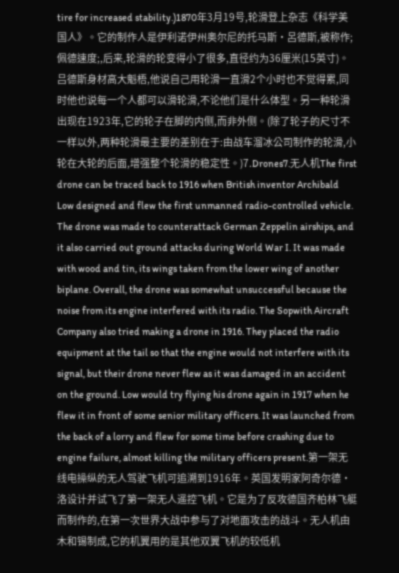tire for increased stability.)1870年3月19号,轮滑登上杂志《科学美国人》。它的制作人是伊利诺伊州奥尔尼的托马斯·呂德斯,被称作;佩德速度;,后来,轮滑的轮变得小了很多,直径约为36厘米(15英寸)。吕德斯身材高大魁梧,他说自己用轮滑一直滑2个小时也不觉得累,同时他也说每一个人都可以滑轮滑,不论他们是什么体型。另一种轮滑出现在1923年,它的轮子在脚的内侧,而非外侧。(除了轮子的尺寸不一样以外,两种轮滑最主要的差别在于:由战车溜冰公司制作的轮滑,小轮在大轮的后面,增强整个轮滑的稳定性。)7.Drones7.无人机The first drone can be traced back to 1916 when British inventor Archibald Low designed and flew the first unmanned radio-controlled vehicle. The drone was made to counterattack German Zeppelin airships, and it also carried out ground attacks during World War I. It was made with wood and tin, its wings taken from the lower wing of another biplane. Overall, the drone was somewhat unsuccessful because the noise from its engine interfered with its radio. The Sopwith Aircraft Company also tried making a drone in 1916. They placed the radio equipment at the tail so that the engine would not interfere with its signal, but their drone never flew as it was damaged in an accident on the ground. Low would try flying his drone again in 1917 when he flew it in front of some senior military officers. It was launched from the back of a lorry and flew for some time before crashing due to engine failure, almost killing the military officers present.第一架无线电操纵的无人驾驶飞机可追溯到1916年。英国发明家阿奇尔德·洛设计并试飞了第一架无人遥控飞机。它是为了反攻德国齐柏林飞艇而制作的,在第一次世界大战中参与了对地面攻击的战斗。无人机由木和锡制成,它的机翼用的是其他双翼飞机的较低机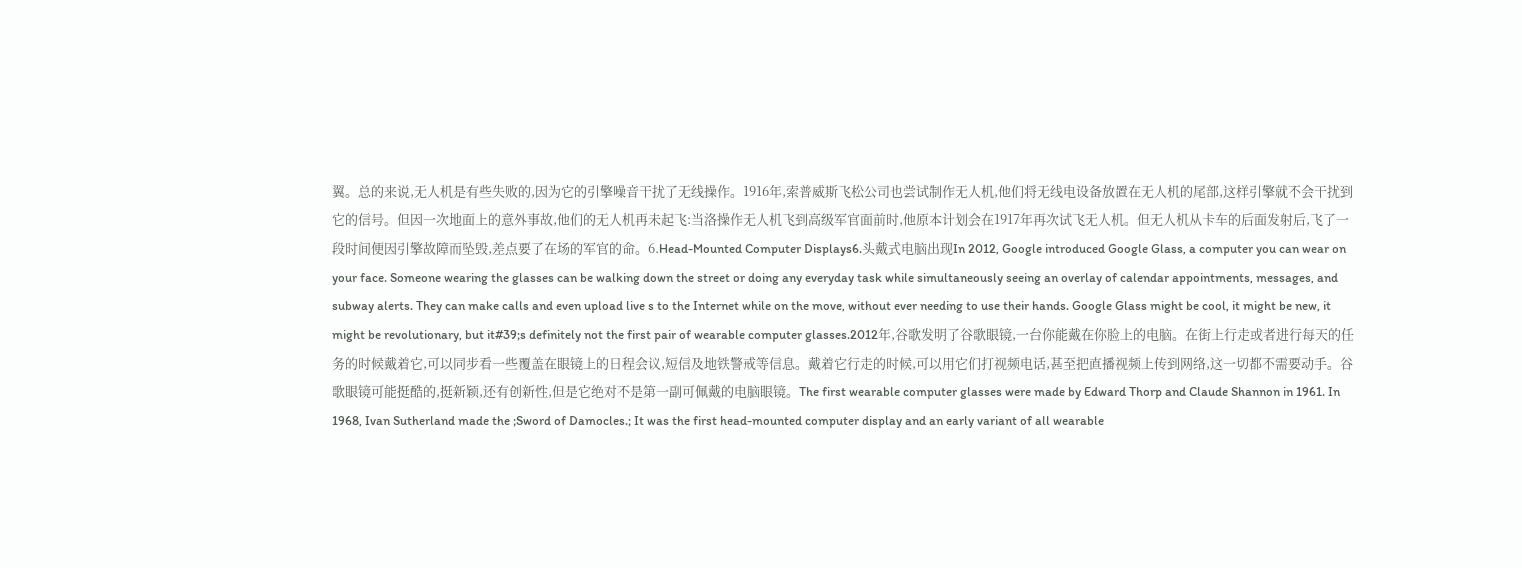翼。总的来说,无人机是有些失败的,因为它的引擎噪音干扰了无线操作。1916年,索普威斯飞松公司也尝试制作无人机,他们将无线电设备放置在无人机的尾部,这样引擎就不会干扰到它的信号。但因一次地面上的意外事故,他们的无人机再未起飞:当洛操作无人机飞到高级军官面前时,他原本计划会在1917年再次试飞无人机。但无人机从卡车的后面发射后,飞了一段时间便因引擎故障而坠毁,差点要了在场的军官的命。6.Head-Mounted Computer Displays6.头戴式电脑出现In 2012, Google introduced Google Glass, a computer you can wear on your face. Someone wearing the glasses can be walking down the street or doing any everyday task while simultaneously seeing an overlay of calendar appointments, messages, and subway alerts. They can make calls and even upload live s to the Internet while on the move, without ever needing to use their hands. Google Glass might be cool, it might be new, it might be revolutionary, but it#39;s definitely not the first pair of wearable computer glasses.2012年,谷歌发明了谷歌眼镜,一台你能戴在你脸上的电脑。在街上行走或者进行每天的任务的时候戴着它,可以同步看一些覆盖在眼镜上的日程会议,短信及地铁警戒等信息。戴着它行走的时候,可以用它们打视频电话,甚至把直播视频上传到网络,这一切都不需要动手。谷歌眼镜可能挺酷的,挺新颖,还有创新性,但是它绝对不是第一副可佩戴的电脑眼镜。The first wearable computer glasses were made by Edward Thorp and Claude Shannon in 1961. In 1968, Ivan Sutherland made the ;Sword of Damocles.; It was the first head-mounted computer display and an early variant of all wearable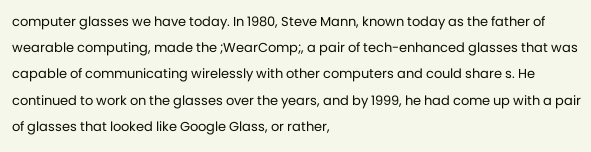computer glasses we have today. In 1980, Steve Mann, known today as the father of wearable computing, made the ;WearComp;, a pair of tech-enhanced glasses that was capable of communicating wirelessly with other computers and could share s. He continued to work on the glasses over the years, and by 1999, he had come up with a pair of glasses that looked like Google Glass, or rather,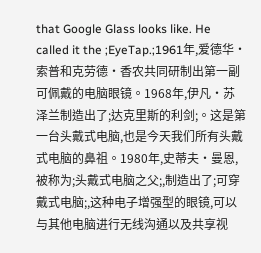that Google Glass looks like. He called it the ;EyeTap.;1961年,爱德华·索普和克劳德·香农共同研制出第一副可佩戴的电脑眼镜。1968年,伊凡·苏泽兰制造出了;达克里斯的利剑;。这是第一台头戴式电脑,也是今天我们所有头戴式电脑的鼻祖。1980年,史蒂夫·曼恩,被称为;头戴式电脑之父;,制造出了;可穿戴式电脑;,这种电子增强型的眼镜,可以与其他电脑进行无线沟通以及共享视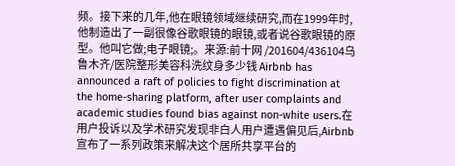频。接下来的几年,他在眼镜领域继续研究,而在1999年时,他制造出了一副很像谷歌眼镜的眼镜,或者说谷歌眼镜的原型。他叫它做;电子眼镜;。来源:前十网 /201604/436104乌鲁木齐/医院整形美容科洗纹身多少钱 Airbnb has announced a raft of policies to fight discrimination at the home-sharing platform, after user complaints and academic studies found bias against non-white users.在用户投诉以及学术研究发现非白人用户遭遇偏见后,Airbnb宣布了一系列政策来解决这个居所共享平台的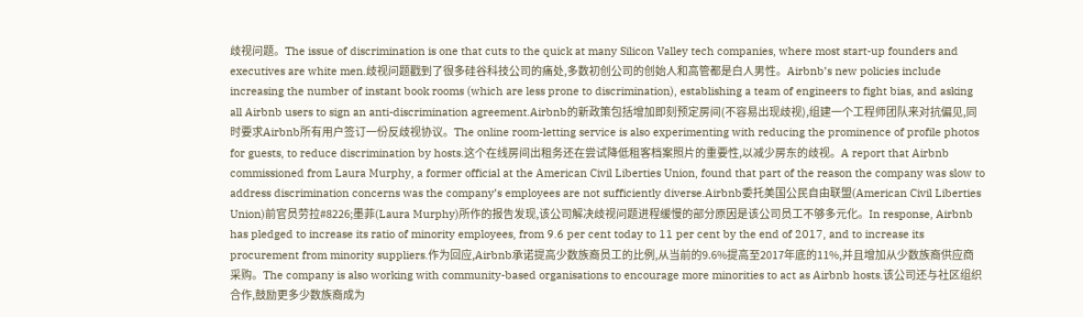歧视问题。The issue of discrimination is one that cuts to the quick at many Silicon Valley tech companies, where most start-up founders and executives are white men.歧视问题戳到了很多硅谷科技公司的痛处,多数初创公司的创始人和高管都是白人男性。Airbnb’s new policies include increasing the number of instant book rooms (which are less prone to discrimination), establishing a team of engineers to fight bias, and asking all Airbnb users to sign an anti-discrimination agreement.Airbnb的新政策包括增加即刻预定房间(不容易出现歧视),组建一个工程师团队来对抗偏见,同时要求Airbnb所有用户签订一份反歧视协议。The online room-letting service is also experimenting with reducing the prominence of profile photos for guests, to reduce discrimination by hosts.这个在线房间出租务还在尝试降低租客档案照片的重要性,以减少房东的歧视。A report that Airbnb commissioned from Laura Murphy, a former official at the American Civil Liberties Union, found that part of the reason the company was slow to address discrimination concerns was the company’s employees are not sufficiently diverse.Airbnb委托美国公民自由联盟(American Civil Liberties Union)前官员劳拉#8226;墨菲(Laura Murphy)所作的报告发现,该公司解决歧视问题进程缓慢的部分原因是该公司员工不够多元化。In response, Airbnb has pledged to increase its ratio of minority employees, from 9.6 per cent today to 11 per cent by the end of 2017, and to increase its procurement from minority suppliers.作为回应,Airbnb承诺提高少数族裔员工的比例,从当前的9.6%提高至2017年底的11%,并且增加从少数族裔供应商采购。The company is also working with community-based organisations to encourage more minorities to act as Airbnb hosts.该公司还与社区组织合作,鼓励更多少数族裔成为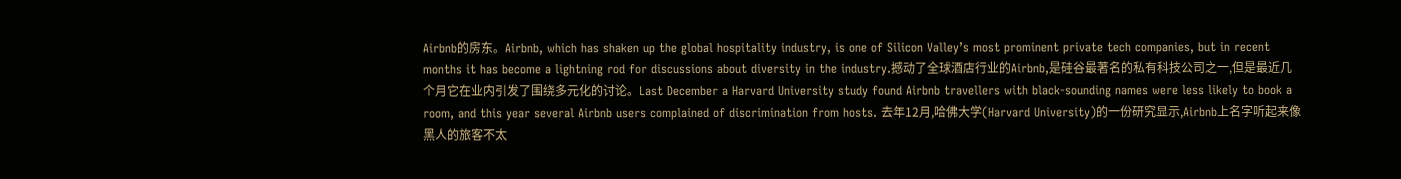Airbnb的房东。Airbnb, which has shaken up the global hospitality industry, is one of Silicon Valley’s most prominent private tech companies, but in recent months it has become a lightning rod for discussions about diversity in the industry.撼动了全球酒店行业的Airbnb,是硅谷最著名的私有科技公司之一,但是最近几个月它在业内引发了围绕多元化的讨论。Last December a Harvard University study found Airbnb travellers with black-sounding names were less likely to book a room, and this year several Airbnb users complained of discrimination from hosts. 去年12月,哈佛大学(Harvard University)的一份研究显示,Airbnb上名字听起来像黑人的旅客不太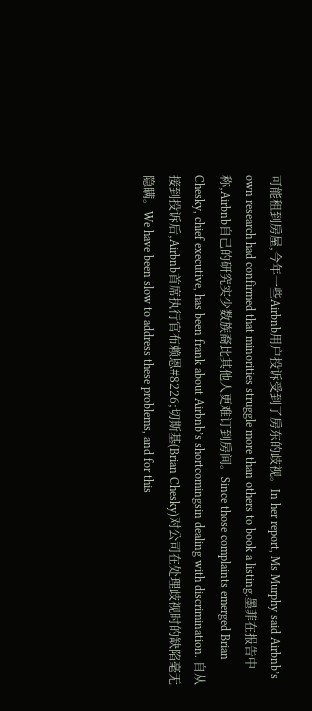可能租到房屋,今年一些Airbnb用户投诉受到了房东的歧视。In her report, Ms Murphy said Airbnb’s own research had confirmed that minorities struggle more than others to book a listing.墨菲在报告中称,Airbnb自己的研究实少数族裔比其他人更难订到房间。Since those complaints emerged Brian Chesky, chief executive, has been frank about Airbnb’s shortcomingsin dealing with discrimination. 自从接到投诉后,Airbnb首席执行官布赖恩#8226;切斯基(Brian Chesky)对公司在处理歧视时的缺陷毫无隐瞒。We have been slow to address these problems, and for this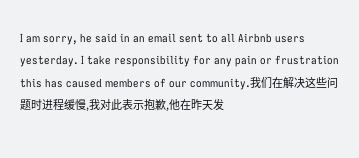I am sorry, he said in an email sent to all Airbnb users yesterday. I take responsibility for any pain or frustration this has caused members of our community.我们在解决这些问题时进程缓慢,我对此表示抱歉,他在昨天发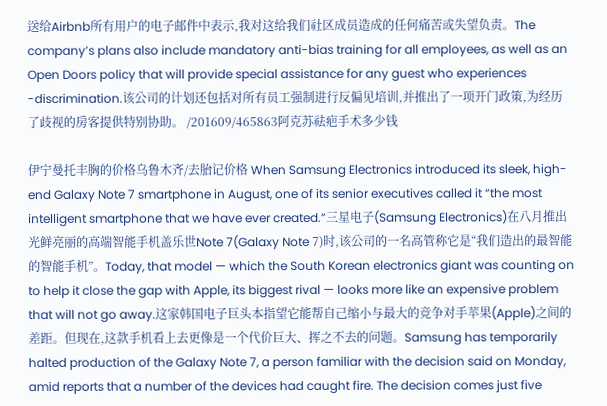送给Airbnb所有用户的电子邮件中表示,我对这给我们社区成员造成的任何痛苦或失望负责。The company’s plans also include mandatory anti-bias training for all employees, as well as an Open Doors policy that will provide special assistance for any guest who experiences -discrimination.该公司的计划还包括对所有员工强制进行反偏见培训,并推出了一项开门政策,为经历了歧视的房客提供特别协助。 /201609/465863阿克苏祛疤手术多少钱

伊宁曼托丰胸的价格乌鲁木齐/去胎记价格 When Samsung Electronics introduced its sleek, high-end Galaxy Note 7 smartphone in August, one of its senior executives called it “the most intelligent smartphone that we have ever created.”三星电子(Samsung Electronics)在八月推出光鲜亮丽的高端智能手机盖乐世Note 7(Galaxy Note 7)时,该公司的一名高管称它是“我们造出的最智能的智能手机”。Today, that model — which the South Korean electronics giant was counting on to help it close the gap with Apple, its biggest rival — looks more like an expensive problem that will not go away.这家韩国电子巨头本指望它能帮自己缩小与最大的竞争对手苹果(Apple)之间的差距。但现在,这款手机看上去更像是一个代价巨大、挥之不去的问题。Samsung has temporarily halted production of the Galaxy Note 7, a person familiar with the decision said on Monday, amid reports that a number of the devices had caught fire. The decision comes just five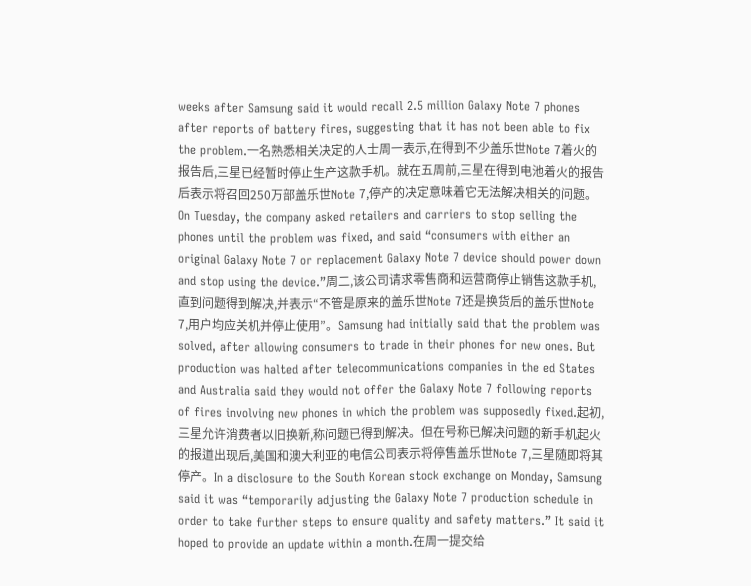weeks after Samsung said it would recall 2.5 million Galaxy Note 7 phones after reports of battery fires, suggesting that it has not been able to fix the problem.一名熟悉相关决定的人士周一表示,在得到不少盖乐世Note 7着火的报告后,三星已经暂时停止生产这款手机。就在五周前,三星在得到电池着火的报告后表示将召回250万部盖乐世Note 7,停产的决定意味着它无法解决相关的问题。On Tuesday, the company asked retailers and carriers to stop selling the phones until the problem was fixed, and said “consumers with either an original Galaxy Note 7 or replacement Galaxy Note 7 device should power down and stop using the device.”周二,该公司请求零售商和运营商停止销售这款手机,直到问题得到解决,并表示“不管是原来的盖乐世Note 7还是换货后的盖乐世Note 7,用户均应关机并停止使用”。Samsung had initially said that the problem was solved, after allowing consumers to trade in their phones for new ones. But production was halted after telecommunications companies in the ed States and Australia said they would not offer the Galaxy Note 7 following reports of fires involving new phones in which the problem was supposedly fixed.起初,三星允许消费者以旧换新,称问题已得到解决。但在号称已解决问题的新手机起火的报道出现后,美国和澳大利亚的电信公司表示将停售盖乐世Note 7,三星随即将其停产。In a disclosure to the South Korean stock exchange on Monday, Samsung said it was “temporarily adjusting the Galaxy Note 7 production schedule in order to take further steps to ensure quality and safety matters.” It said it hoped to provide an update within a month.在周一提交给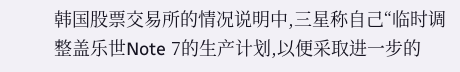韩国股票交易所的情况说明中,三星称自己“临时调整盖乐世Note 7的生产计划,以便采取进一步的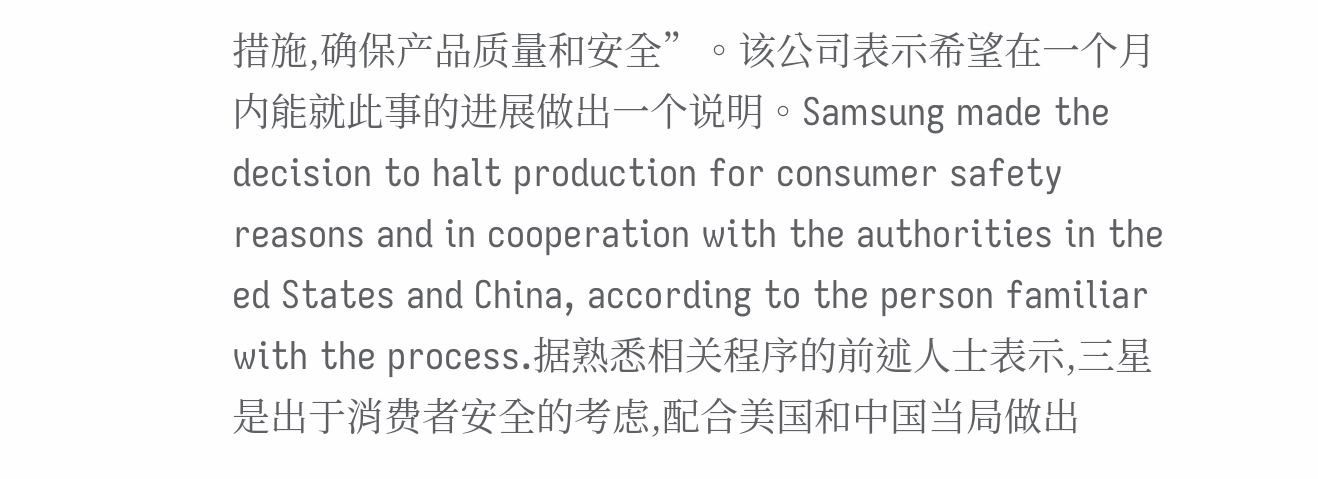措施,确保产品质量和安全”。该公司表示希望在一个月内能就此事的进展做出一个说明。Samsung made the decision to halt production for consumer safety reasons and in cooperation with the authorities in the ed States and China, according to the person familiar with the process.据熟悉相关程序的前述人士表示,三星是出于消费者安全的考虑,配合美国和中国当局做出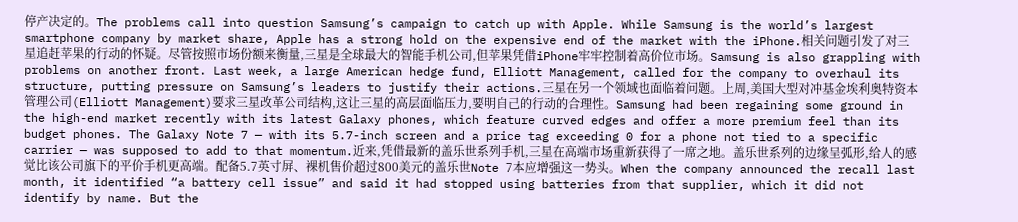停产决定的。The problems call into question Samsung’s campaign to catch up with Apple. While Samsung is the world’s largest smartphone company by market share, Apple has a strong hold on the expensive end of the market with the iPhone.相关问题引发了对三星追赶苹果的行动的怀疑。尽管按照市场份额来衡量,三星是全球最大的智能手机公司,但苹果凭借iPhone牢牢控制着高价位市场。Samsung is also grappling with problems on another front. Last week, a large American hedge fund, Elliott Management, called for the company to overhaul its structure, putting pressure on Samsung’s leaders to justify their actions.三星在另一个领域也面临着问题。上周,美国大型对冲基金埃利奥特资本管理公司(Elliott Management)要求三星改革公司结构,这让三星的高层面临压力,要明自己的行动的合理性。Samsung had been regaining some ground in the high-end market recently with its latest Galaxy phones, which feature curved edges and offer a more premium feel than its budget phones. The Galaxy Note 7 — with its 5.7-inch screen and a price tag exceeding 0 for a phone not tied to a specific carrier — was supposed to add to that momentum.近来,凭借最新的盖乐世系列手机,三星在高端市场重新获得了一席之地。盖乐世系列的边缘呈弧形,给人的感觉比该公司旗下的平价手机更高端。配备5.7英寸屏、裸机售价超过800美元的盖乐世Note 7本应增强这一势头。When the company announced the recall last month, it identified “a battery cell issue” and said it had stopped using batteries from that supplier, which it did not identify by name. But the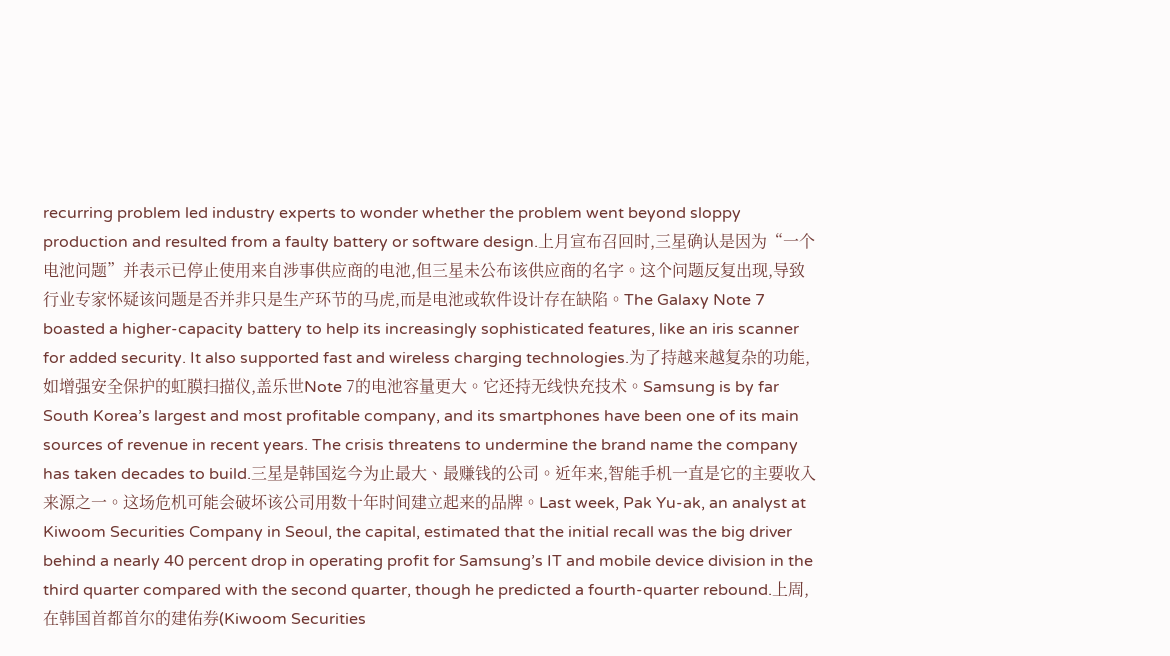recurring problem led industry experts to wonder whether the problem went beyond sloppy production and resulted from a faulty battery or software design.上月宣布召回时,三星确认是因为“一个电池问题”并表示已停止使用来自涉事供应商的电池,但三星未公布该供应商的名字。这个问题反复出现,导致行业专家怀疑该问题是否并非只是生产环节的马虎,而是电池或软件设计存在缺陷。The Galaxy Note 7 boasted a higher-capacity battery to help its increasingly sophisticated features, like an iris scanner for added security. It also supported fast and wireless charging technologies.为了持越来越复杂的功能,如增强安全保护的虹膜扫描仪,盖乐世Note 7的电池容量更大。它还持无线快充技术。Samsung is by far South Korea’s largest and most profitable company, and its smartphones have been one of its main sources of revenue in recent years. The crisis threatens to undermine the brand name the company has taken decades to build.三星是韩国迄今为止最大、最赚钱的公司。近年来,智能手机一直是它的主要收入来源之一。这场危机可能会破坏该公司用数十年时间建立起来的品牌。Last week, Pak Yu-ak, an analyst at Kiwoom Securities Company in Seoul, the capital, estimated that the initial recall was the big driver behind a nearly 40 percent drop in operating profit for Samsung’s IT and mobile device division in the third quarter compared with the second quarter, though he predicted a fourth-quarter rebound.上周,在韩国首都首尔的建佑券(Kiwoom Securities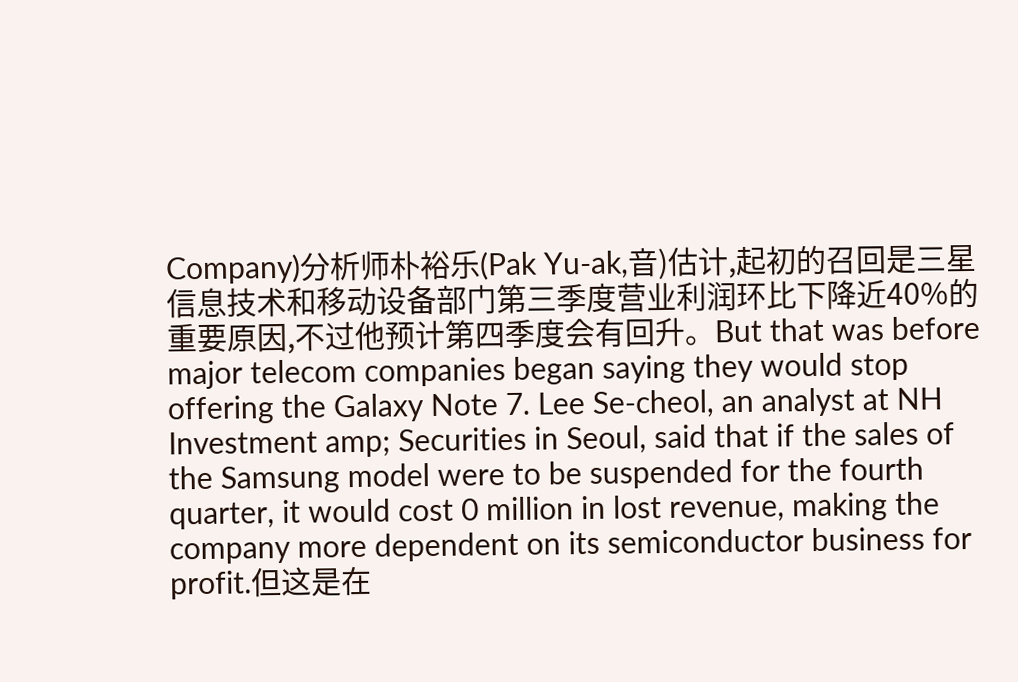Company)分析师朴裕乐(Pak Yu-ak,音)估计,起初的召回是三星信息技术和移动设备部门第三季度营业利润环比下降近40%的重要原因,不过他预计第四季度会有回升。But that was before major telecom companies began saying they would stop offering the Galaxy Note 7. Lee Se-cheol, an analyst at NH Investment amp; Securities in Seoul, said that if the sales of the Samsung model were to be suspended for the fourth quarter, it would cost 0 million in lost revenue, making the company more dependent on its semiconductor business for profit.但这是在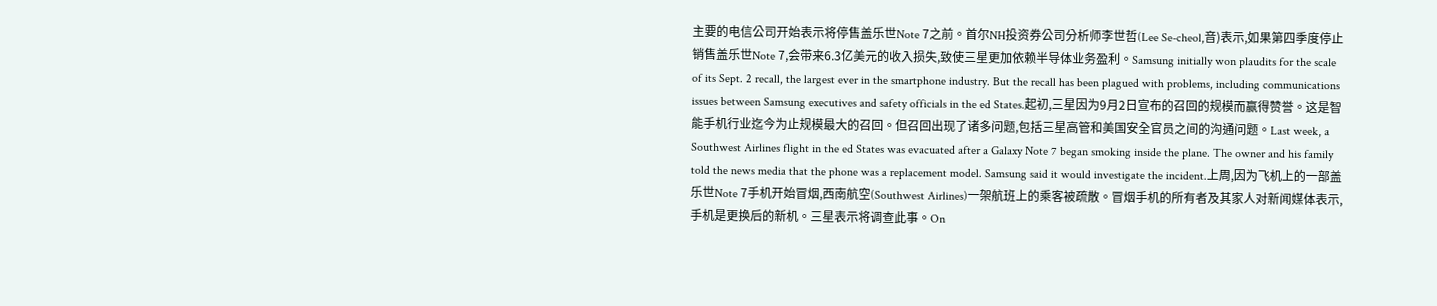主要的电信公司开始表示将停售盖乐世Note 7之前。首尔NH投资券公司分析师李世哲(Lee Se-cheol,音)表示,如果第四季度停止销售盖乐世Note 7,会带来6.3亿美元的收入损失,致使三星更加依赖半导体业务盈利。Samsung initially won plaudits for the scale of its Sept. 2 recall, the largest ever in the smartphone industry. But the recall has been plagued with problems, including communications issues between Samsung executives and safety officials in the ed States.起初,三星因为9月2日宣布的召回的规模而赢得赞誉。这是智能手机行业迄今为止规模最大的召回。但召回出现了诸多问题,包括三星高管和美国安全官员之间的沟通问题。Last week, a Southwest Airlines flight in the ed States was evacuated after a Galaxy Note 7 began smoking inside the plane. The owner and his family told the news media that the phone was a replacement model. Samsung said it would investigate the incident.上周,因为飞机上的一部盖乐世Note 7手机开始冒烟,西南航空(Southwest Airlines)一架航班上的乘客被疏散。冒烟手机的所有者及其家人对新闻媒体表示,手机是更换后的新机。三星表示将调查此事。On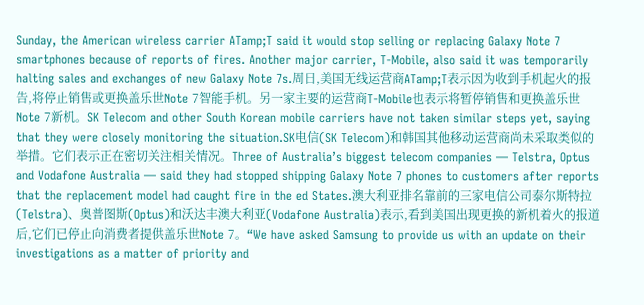Sunday, the American wireless carrier ATamp;T said it would stop selling or replacing Galaxy Note 7 smartphones because of reports of fires. Another major carrier, T-Mobile, also said it was temporarily halting sales and exchanges of new Galaxy Note 7s.周日,美国无线运营商ATamp;T表示因为收到手机起火的报告,将停止销售或更换盖乐世Note 7智能手机。另一家主要的运营商T-Mobile也表示将暂停销售和更换盖乐世Note 7新机。SK Telecom and other South Korean mobile carriers have not taken similar steps yet, saying that they were closely monitoring the situation.SK电信(SK Telecom)和韩国其他移动运营商尚未采取类似的举措。它们表示正在密切关注相关情况。Three of Australia’s biggest telecom companies — Telstra, Optus and Vodafone Australia — said they had stopped shipping Galaxy Note 7 phones to customers after reports that the replacement model had caught fire in the ed States.澳大利亚排名靠前的三家电信公司泰尔斯特拉(Telstra)、奥普图斯(Optus)和沃达丰澳大利亚(Vodafone Australia)表示,看到美国出现更换的新机着火的报道后,它们已停止向消费者提供盖乐世Note 7。“We have asked Samsung to provide us with an update on their investigations as a matter of priority and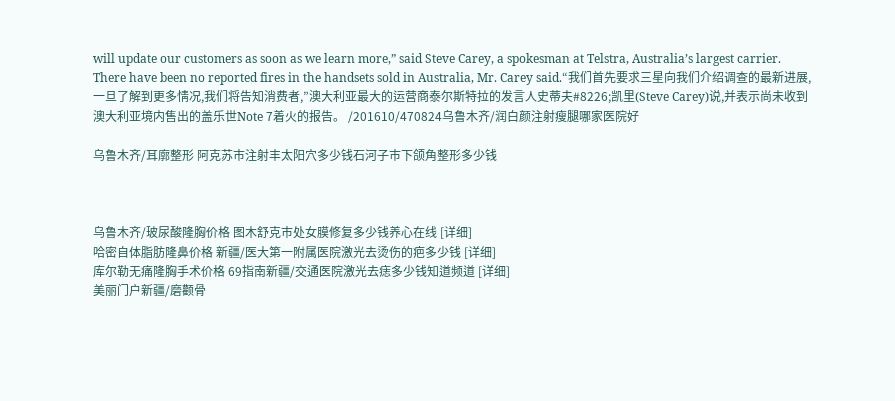will update our customers as soon as we learn more,” said Steve Carey, a spokesman at Telstra, Australia’s largest carrier. There have been no reported fires in the handsets sold in Australia, Mr. Carey said.“我们首先要求三星向我们介绍调查的最新进展,一旦了解到更多情况,我们将告知消费者,”澳大利亚最大的运营商泰尔斯特拉的发言人史蒂夫#8226;凯里(Steve Carey)说,并表示尚未收到澳大利亚境内售出的盖乐世Note 7着火的报告。 /201610/470824乌鲁木齐/润白颜注射瘦腿哪家医院好

乌鲁木齐/耳廓整形 阿克苏市注射丰太阳穴多少钱石河子市下颌角整形多少钱



乌鲁木齐/玻尿酸隆胸价格 图木舒克市处女膜修复多少钱养心在线 [详细]
哈密自体脂肪隆鼻价格 新疆/医大第一附属医院激光去烫伤的疤多少钱 [详细]
库尔勒无痛隆胸手术价格 69指南新疆/交通医院激光去痣多少钱知道频道 [详细]
美丽门户新疆/磨颧骨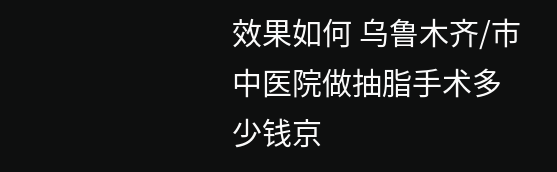效果如何 乌鲁木齐/市中医院做抽脂手术多少钱京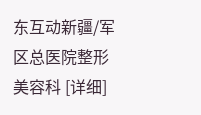东互动新疆/军区总医院整形美容科 [详细]